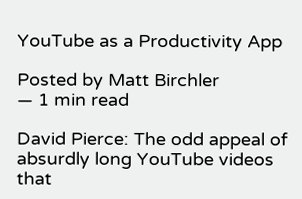YouTube as a Productivity App

Posted by Matt Birchler
— 1 min read

David Pierce: The odd appeal of absurdly long YouTube videos that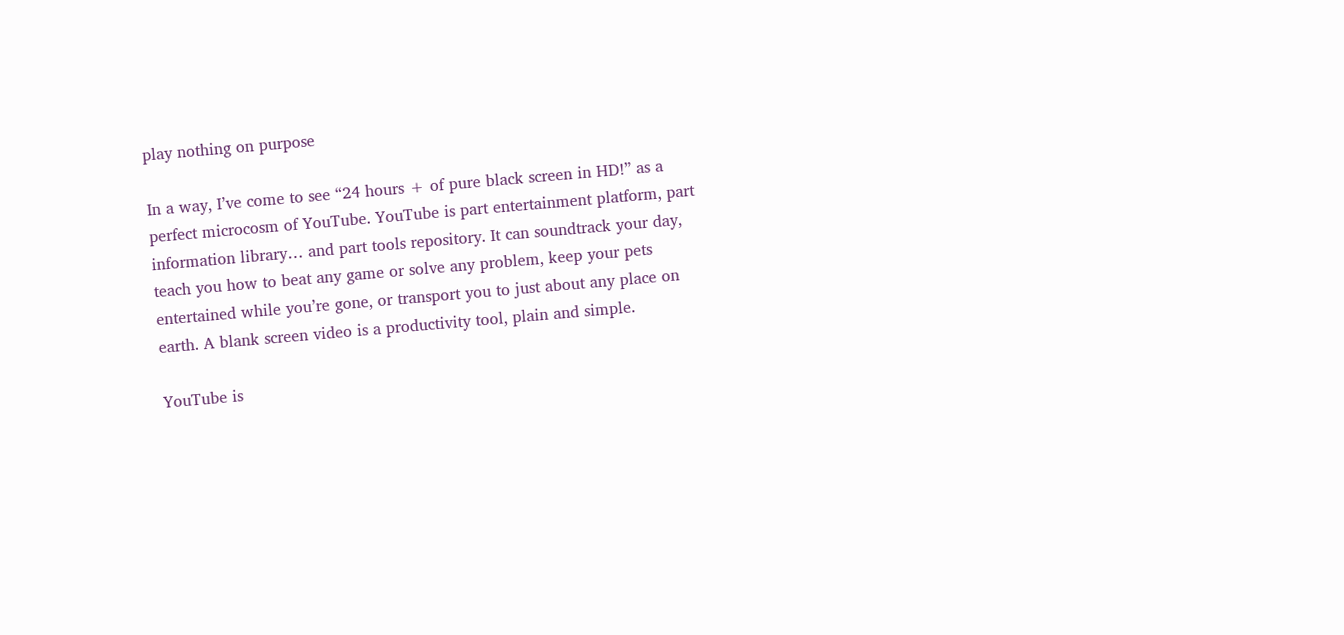play nothing on purpose

In a way, I’ve come to see “24 hours + of pure black screen in HD!” as a perfect microcosm of YouTube. YouTube is part entertainment platform, part information library… and part tools repository. It can soundtrack your day, teach you how to beat any game or solve any problem, keep your pets entertained while you’re gone, or transport you to just about any place on earth. A blank screen video is a productivity tool, plain and simple.

YouTube is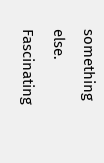something else. Fascinating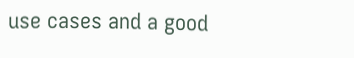use cases and a good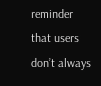reminder that users don’t always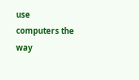use computers the way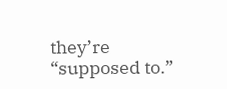they’re “supposed to.”